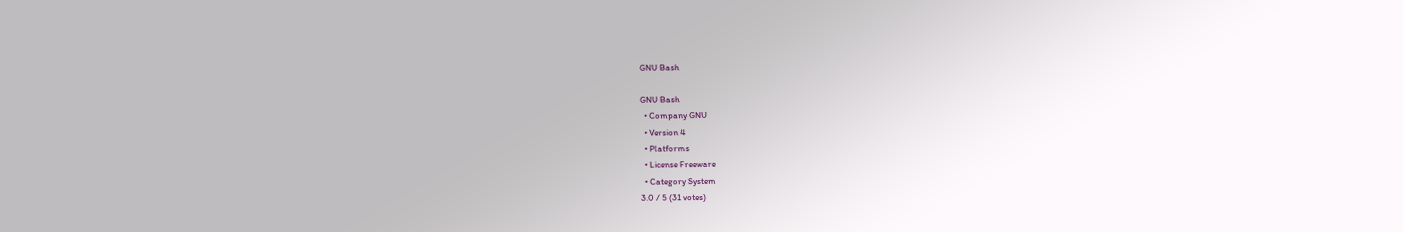GNU Bash

GNU Bash
  • Company GNU
  • Version 4
  • Platforms
  • License Freeware
  • Category System
3.0 / 5 (31 votes)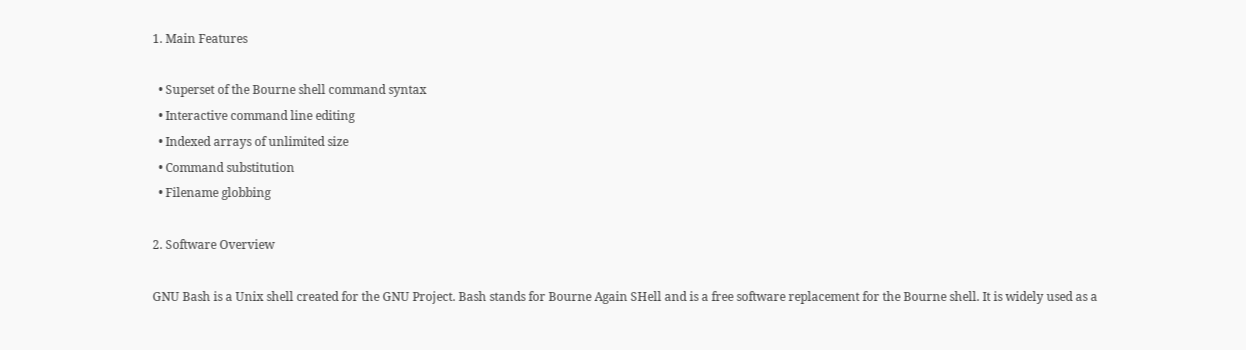1. Main Features

  • Superset of the Bourne shell command syntax
  • Interactive command line editing
  • Indexed arrays of unlimited size
  • Command substitution
  • Filename globbing

2. Software Overview

GNU Bash is a Unix shell created for the GNU Project. Bash stands for Bourne Again SHell and is a free software replacement for the Bourne shell. It is widely used as a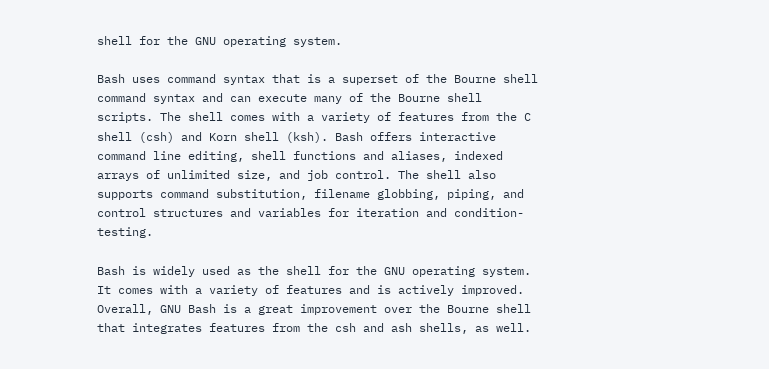shell for the GNU operating system.

Bash uses command syntax that is a superset of the Bourne shell command syntax and can execute many of the Bourne shell scripts. The shell comes with a variety of features from the C shell (csh) and Korn shell (ksh). Bash offers interactive command line editing, shell functions and aliases, indexed arrays of unlimited size, and job control. The shell also supports command substitution, filename globbing, piping, and control structures and variables for iteration and condition-testing.

Bash is widely used as the shell for the GNU operating system. It comes with a variety of features and is actively improved. Overall, GNU Bash is a great improvement over the Bourne shell that integrates features from the csh and ash shells, as well.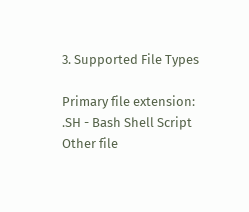3. Supported File Types

Primary file extension:
.SH - Bash Shell Script
Other file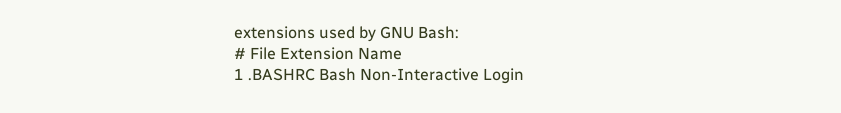extensions used by GNU Bash:
# File Extension Name
1 .BASHRC Bash Non-Interactive Login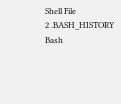Shell File
2 .BASH_HISTORY Bash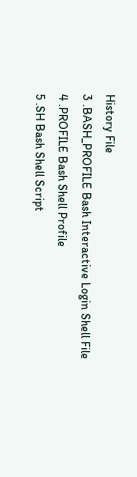History File
3 .BASH_PROFILE Bash Interactive Login Shell File
4 .PROFILE Bash Shell Profile
5 .SH Bash Shell Script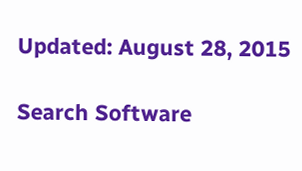Updated: August 28, 2015

Search Software